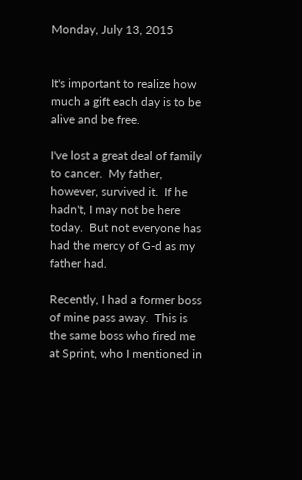Monday, July 13, 2015


It's important to realize how much a gift each day is to be alive and be free.

I've lost a great deal of family to cancer.  My father, however, survived it.  If he hadn't, I may not be here today.  But not everyone has had the mercy of G-d as my father had.

Recently, I had a former boss of mine pass away.  This is the same boss who fired me at Sprint, who I mentioned in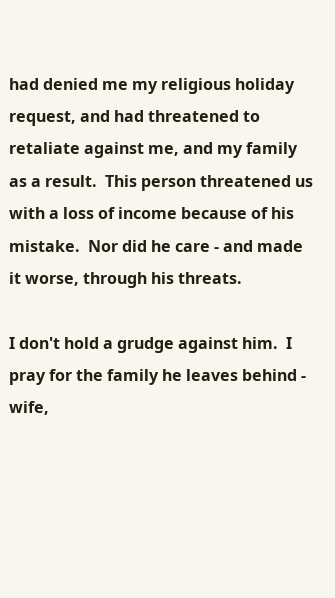had denied me my religious holiday request, and had threatened to retaliate against me, and my family as a result.  This person threatened us with a loss of income because of his mistake.  Nor did he care - and made it worse, through his threats.

I don't hold a grudge against him.  I pray for the family he leaves behind - wife,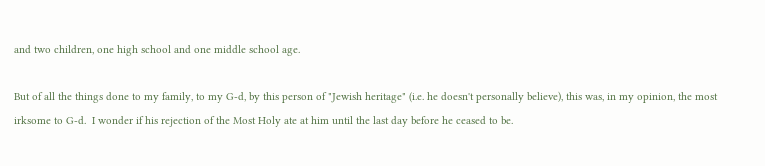and two children, one high school and one middle school age.

But of all the things done to my family, to my G-d, by this person of "Jewish heritage" (i.e. he doesn't personally believe), this was, in my opinion, the most irksome to G-d.  I wonder if his rejection of the Most Holy ate at him until the last day before he ceased to be.